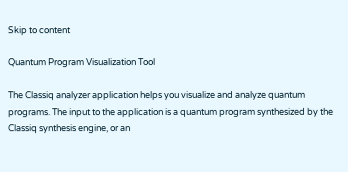Skip to content

Quantum Program Visualization Tool

The Classiq analyzer application helps you visualize and analyze quantum programs. The input to the application is a quantum program synthesized by the Classiq synthesis engine, or an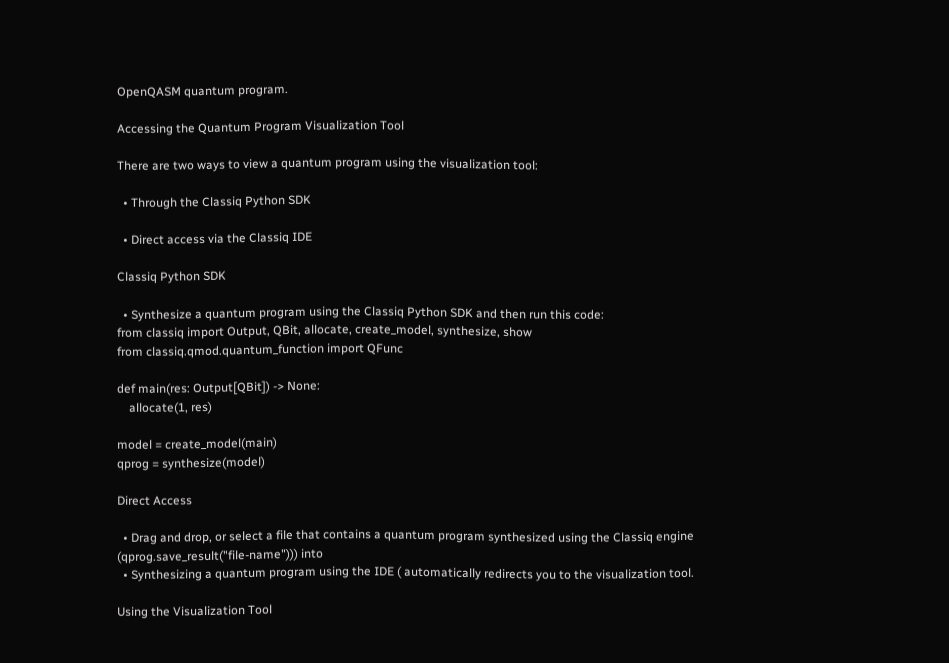OpenQASM quantum program.

Accessing the Quantum Program Visualization Tool

There are two ways to view a quantum program using the visualization tool:

  • Through the Classiq Python SDK

  • Direct access via the Classiq IDE

Classiq Python SDK

  • Synthesize a quantum program using the Classiq Python SDK and then run this code:
from classiq import Output, QBit, allocate, create_model, synthesize, show
from classiq.qmod.quantum_function import QFunc

def main(res: Output[QBit]) -> None:
    allocate(1, res)

model = create_model(main)
qprog = synthesize(model)

Direct Access

  • Drag and drop, or select a file that contains a quantum program synthesized using the Classiq engine (qprog.save_result("file-name"))) into
  • Synthesizing a quantum program using the IDE ( automatically redirects you to the visualization tool.

Using the Visualization Tool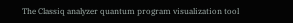The Classiq analyzer quantum program visualization tool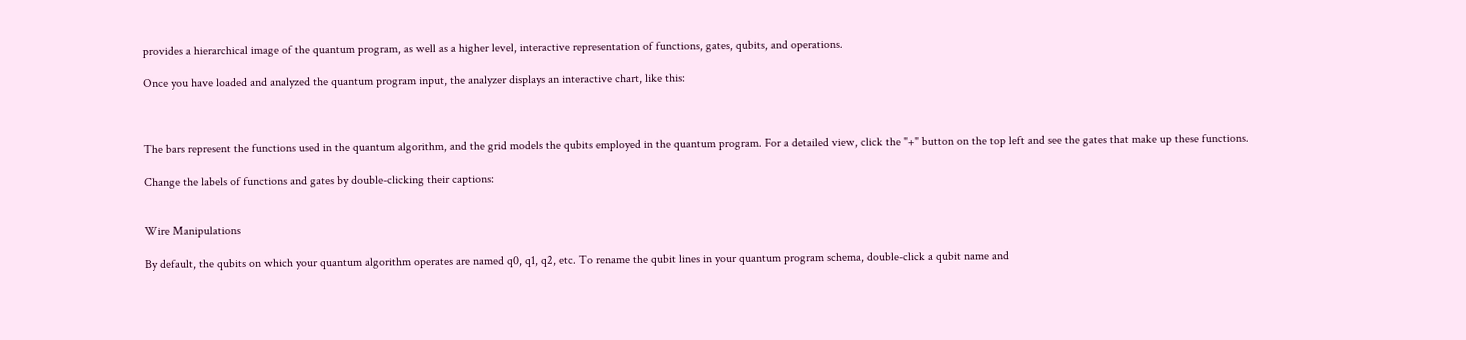provides a hierarchical image of the quantum program, as well as a higher level, interactive representation of functions, gates, qubits, and operations.

Once you have loaded and analyzed the quantum program input, the analyzer displays an interactive chart, like this:



The bars represent the functions used in the quantum algorithm, and the grid models the qubits employed in the quantum program. For a detailed view, click the "+" button on the top left and see the gates that make up these functions.

Change the labels of functions and gates by double-clicking their captions:


Wire Manipulations

By default, the qubits on which your quantum algorithm operates are named q0, q1, q2, etc. To rename the qubit lines in your quantum program schema, double-click a qubit name and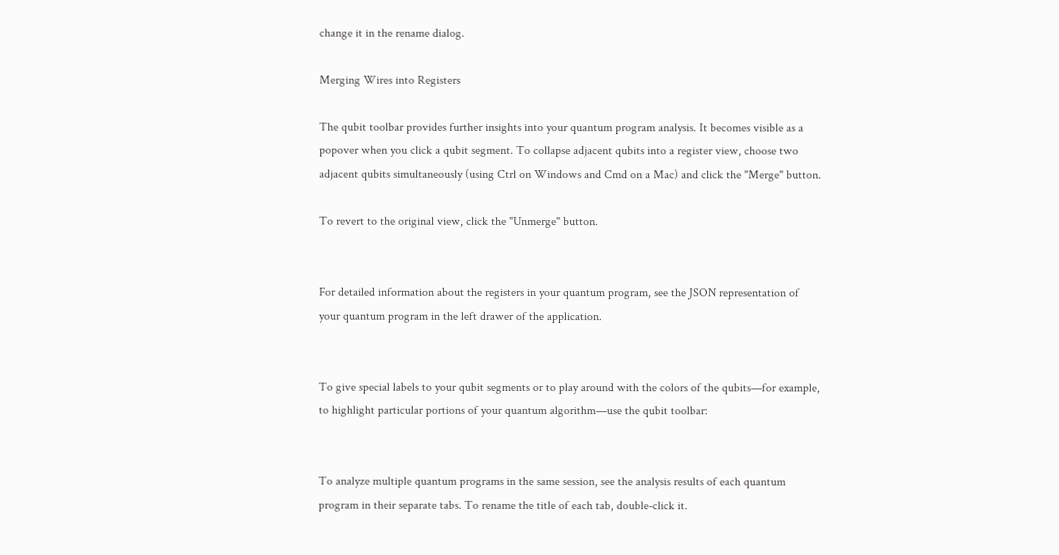change it in the rename dialog.

Merging Wires into Registers

The qubit toolbar provides further insights into your quantum program analysis. It becomes visible as a popover when you click a qubit segment. To collapse adjacent qubits into a register view, choose two adjacent qubits simultaneously (using Ctrl on Windows and Cmd on a Mac) and click the "Merge" button.

To revert to the original view, click the "Unmerge" button.


For detailed information about the registers in your quantum program, see the JSON representation of your quantum program in the left drawer of the application.


To give special labels to your qubit segments or to play around with the colors of the qubits—for example, to highlight particular portions of your quantum algorithm—use the qubit toolbar:


To analyze multiple quantum programs in the same session, see the analysis results of each quantum program in their separate tabs. To rename the title of each tab, double-click it.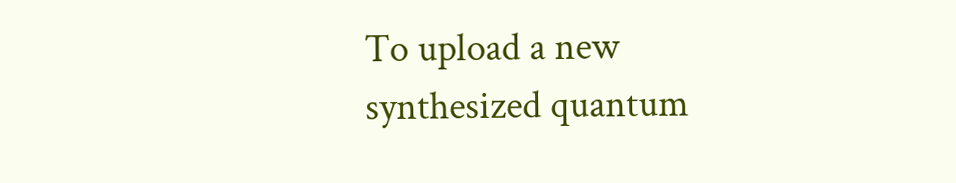To upload a new synthesized quantum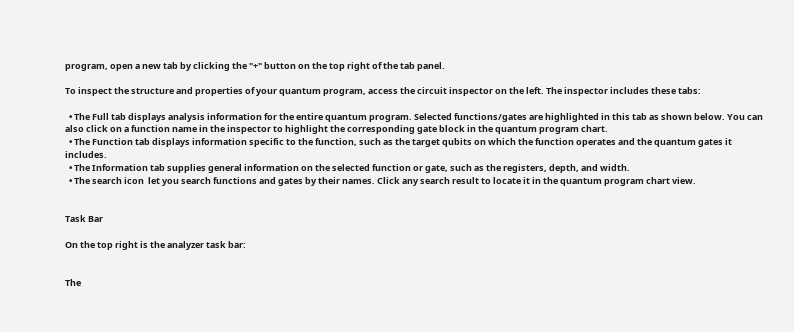program, open a new tab by clicking the "+" button on the top right of the tab panel.

To inspect the structure and properties of your quantum program, access the circuit inspector on the left. The inspector includes these tabs:

  • The Full tab displays analysis information for the entire quantum program. Selected functions/gates are highlighted in this tab as shown below. You can also click on a function name in the inspector to highlight the corresponding gate block in the quantum program chart.
  • The Function tab displays information specific to the function, such as the target qubits on which the function operates and the quantum gates it includes.
  • The Information tab supplies general information on the selected function or gate, such as the registers, depth, and width.
  • The search icon  let you search functions and gates by their names. Click any search result to locate it in the quantum program chart view.


Task Bar

On the top right is the analyzer task bar:


The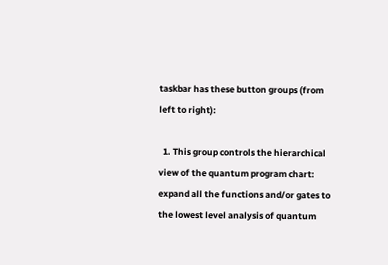taskbar has these button groups (from left to right):

  1. This group controls the hierarchical view of the quantum program chart: expand all the functions and/or gates to the lowest level analysis of quantum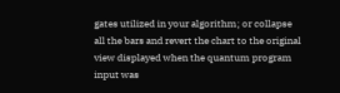gates utilized in your algorithm; or collapse all the bars and revert the chart to the original view displayed when the quantum program input was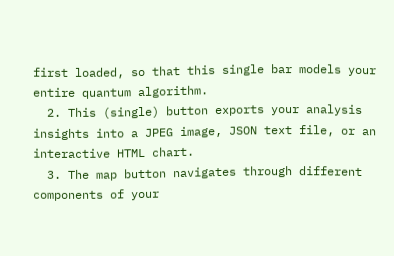first loaded, so that this single bar models your entire quantum algorithm.
  2. This (single) button exports your analysis insights into a JPEG image, JSON text file, or an interactive HTML chart.
  3. The map button navigates through different components of your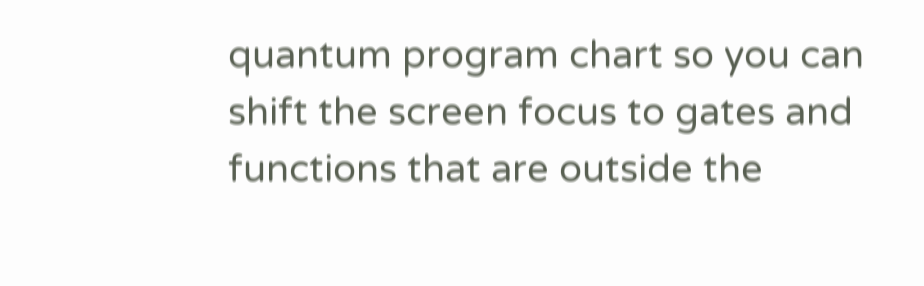quantum program chart so you can shift the screen focus to gates and functions that are outside the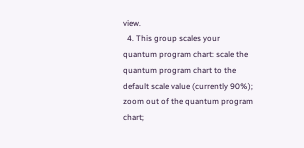view.
  4. This group scales your quantum program chart: scale the quantum program chart to the default scale value (currently 90%); zoom out of the quantum program chart;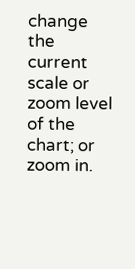change the current scale or zoom level of the chart; or zoom in.